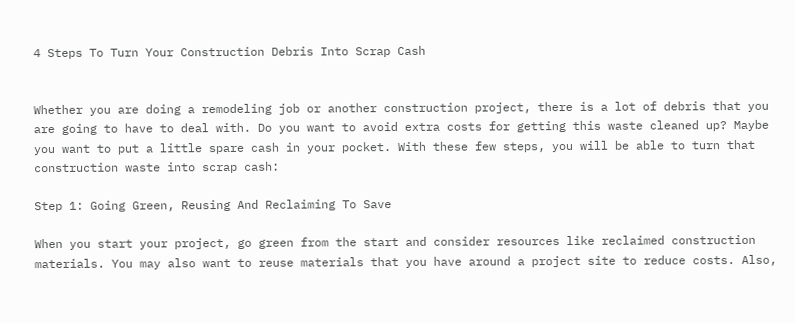4 Steps To Turn Your Construction Debris Into Scrap Cash


Whether you are doing a remodeling job or another construction project, there is a lot of debris that you are going to have to deal with. Do you want to avoid extra costs for getting this waste cleaned up? Maybe you want to put a little spare cash in your pocket. With these few steps, you will be able to turn that construction waste into scrap cash:

Step 1: Going Green, Reusing And Reclaiming To Save

When you start your project, go green from the start and consider resources like reclaimed construction materials. You may also want to reuse materials that you have around a project site to reduce costs. Also,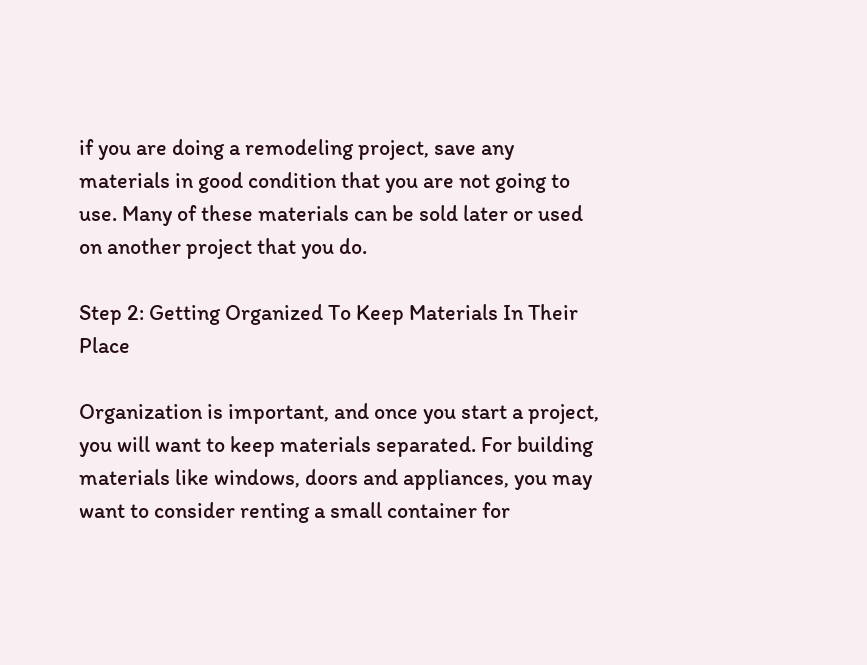if you are doing a remodeling project, save any materials in good condition that you are not going to use. Many of these materials can be sold later or used on another project that you do.

Step 2: Getting Organized To Keep Materials In Their Place

Organization is important, and once you start a project, you will want to keep materials separated. For building materials like windows, doors and appliances, you may want to consider renting a small container for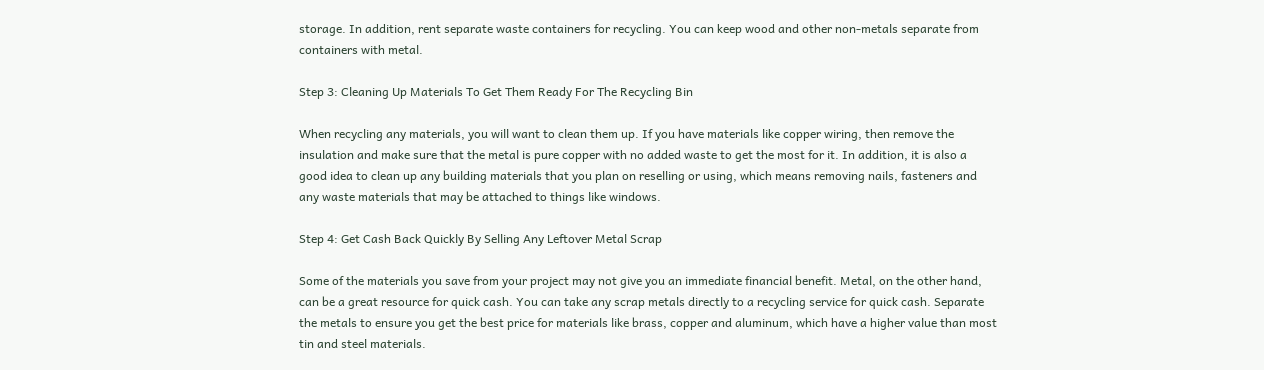storage. In addition, rent separate waste containers for recycling. You can keep wood and other non-metals separate from containers with metal.

Step 3: Cleaning Up Materials To Get Them Ready For The Recycling Bin

When recycling any materials, you will want to clean them up. If you have materials like copper wiring, then remove the insulation and make sure that the metal is pure copper with no added waste to get the most for it. In addition, it is also a good idea to clean up any building materials that you plan on reselling or using, which means removing nails, fasteners and any waste materials that may be attached to things like windows.

Step 4: Get Cash Back Quickly By Selling Any Leftover Metal Scrap

Some of the materials you save from your project may not give you an immediate financial benefit. Metal, on the other hand, can be a great resource for quick cash. You can take any scrap metals directly to a recycling service for quick cash. Separate the metals to ensure you get the best price for materials like brass, copper and aluminum, which have a higher value than most tin and steel materials.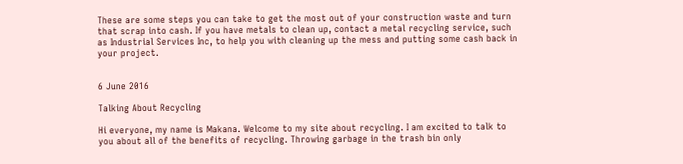These are some steps you can take to get the most out of your construction waste and turn that scrap into cash. If you have metals to clean up, contact a metal recycling service, such as Industrial Services Inc, to help you with cleaning up the mess and putting some cash back in your project.


6 June 2016

Talking About Recycling

Hi everyone, my name is Makana. Welcome to my site about recycling. I am excited to talk to you about all of the benefits of recycling. Throwing garbage in the trash bin only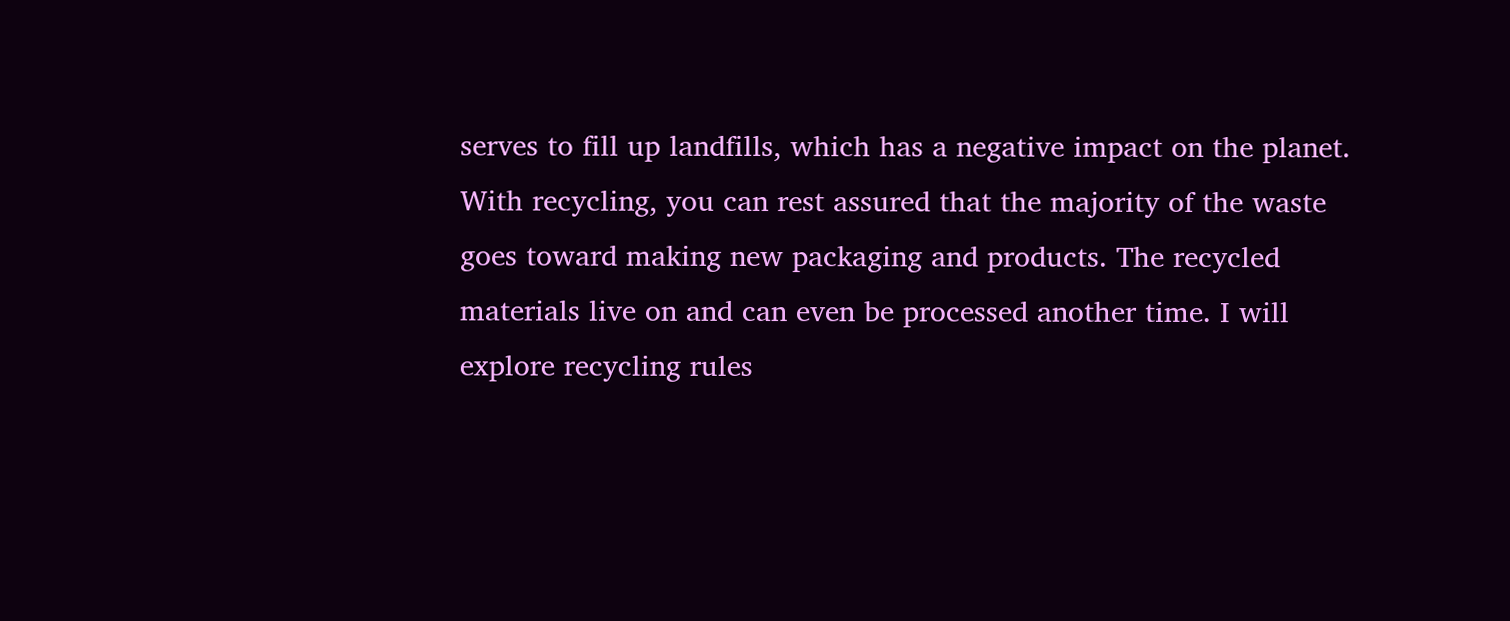serves to fill up landfills, which has a negative impact on the planet. With recycling, you can rest assured that the majority of the waste goes toward making new packaging and products. The recycled materials live on and can even be processed another time. I will explore recycling rules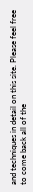and techniques in detail on this site. Please feel free to come back all of the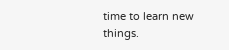time to learn new things.